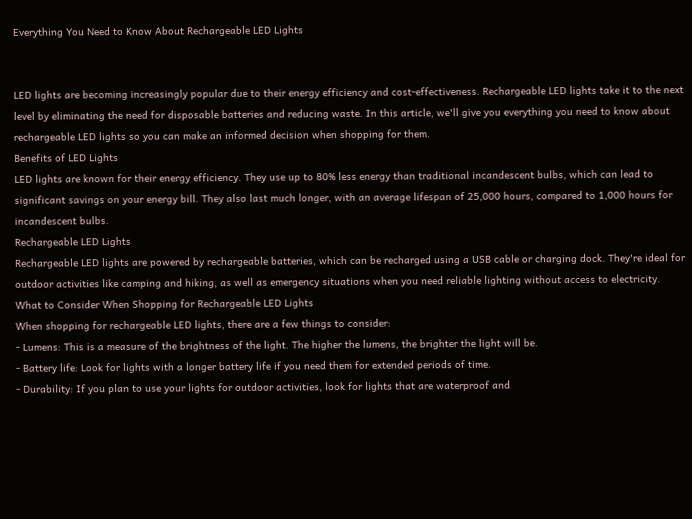Everything You Need to Know About Rechargeable LED Lights


LED lights are becoming increasingly popular due to their energy efficiency and cost-effectiveness. Rechargeable LED lights take it to the next level by eliminating the need for disposable batteries and reducing waste. In this article, we'll give you everything you need to know about rechargeable LED lights so you can make an informed decision when shopping for them.
Benefits of LED Lights
LED lights are known for their energy efficiency. They use up to 80% less energy than traditional incandescent bulbs, which can lead to significant savings on your energy bill. They also last much longer, with an average lifespan of 25,000 hours, compared to 1,000 hours for incandescent bulbs.
Rechargeable LED Lights
Rechargeable LED lights are powered by rechargeable batteries, which can be recharged using a USB cable or charging dock. They're ideal for outdoor activities like camping and hiking, as well as emergency situations when you need reliable lighting without access to electricity.
What to Consider When Shopping for Rechargeable LED Lights
When shopping for rechargeable LED lights, there are a few things to consider:
- Lumens: This is a measure of the brightness of the light. The higher the lumens, the brighter the light will be.
- Battery life: Look for lights with a longer battery life if you need them for extended periods of time.
- Durability: If you plan to use your lights for outdoor activities, look for lights that are waterproof and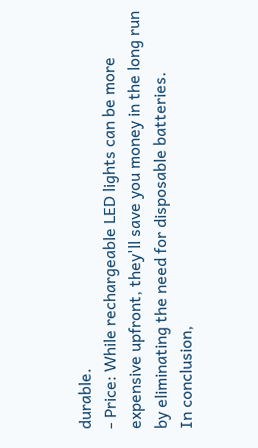durable.
- Price: While rechargeable LED lights can be more expensive upfront, they'll save you money in the long run by eliminating the need for disposable batteries.
In conclusion,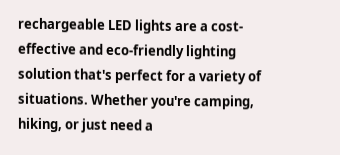rechargeable LED lights are a cost-effective and eco-friendly lighting solution that's perfect for a variety of situations. Whether you're camping, hiking, or just need a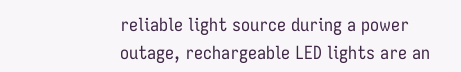reliable light source during a power outage, rechargeable LED lights are an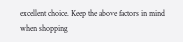excellent choice. Keep the above factors in mind when shopping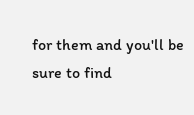for them and you'll be sure to find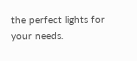the perfect lights for your needs.